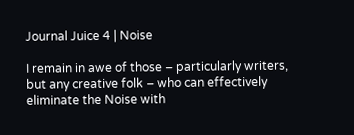Journal Juice 4 | Noise

I remain in awe of those – particularly writers, but any creative folk – who can effectively eliminate the Noise with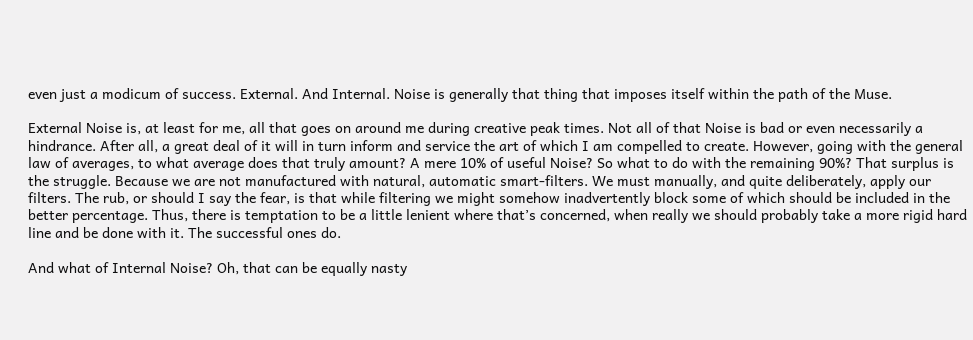even just a modicum of success. External. And Internal. Noise is generally that thing that imposes itself within the path of the Muse.

External Noise is, at least for me, all that goes on around me during creative peak times. Not all of that Noise is bad or even necessarily a hindrance. After all, a great deal of it will in turn inform and service the art of which I am compelled to create. However, going with the general law of averages, to what average does that truly amount? A mere 10% of useful Noise? So what to do with the remaining 90%? That surplus is the struggle. Because we are not manufactured with natural, automatic smart-filters. We must manually, and quite deliberately, apply our filters. The rub, or should I say the fear, is that while filtering we might somehow inadvertently block some of which should be included in the better percentage. Thus, there is temptation to be a little lenient where that’s concerned, when really we should probably take a more rigid hard line and be done with it. The successful ones do.

And what of Internal Noise? Oh, that can be equally nasty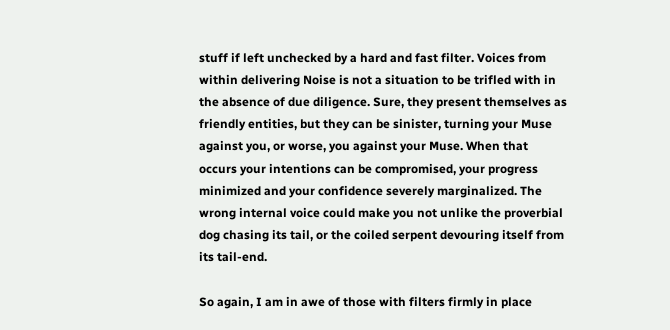stuff if left unchecked by a hard and fast filter. Voices from within delivering Noise is not a situation to be trifled with in the absence of due diligence. Sure, they present themselves as friendly entities, but they can be sinister, turning your Muse against you, or worse, you against your Muse. When that occurs your intentions can be compromised, your progress minimized and your confidence severely marginalized. The wrong internal voice could make you not unlike the proverbial dog chasing its tail, or the coiled serpent devouring itself from its tail-end.

So again, I am in awe of those with filters firmly in place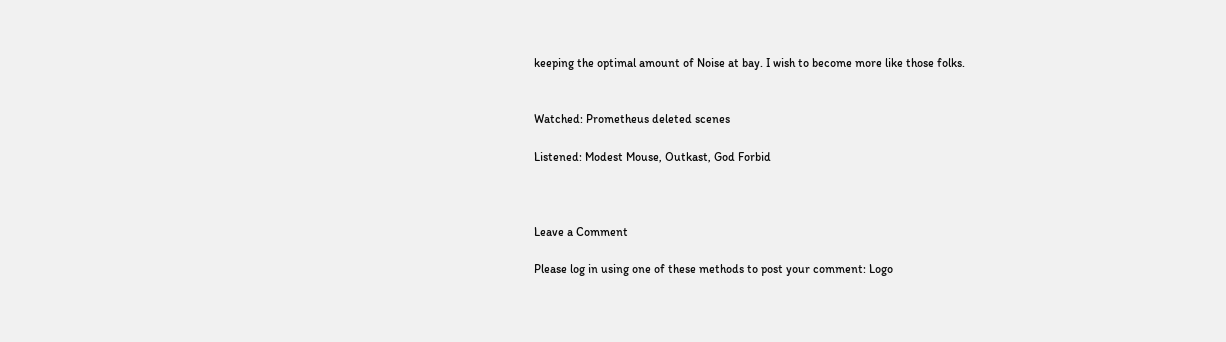keeping the optimal amount of Noise at bay. I wish to become more like those folks.


Watched: Prometheus deleted scenes

Listened: Modest Mouse, Outkast, God Forbid



Leave a Comment

Please log in using one of these methods to post your comment: Logo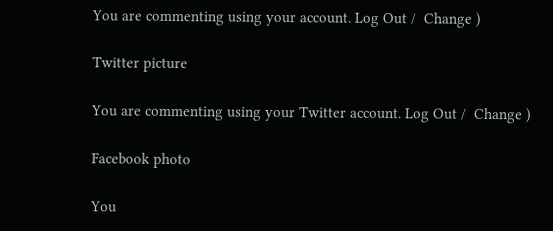You are commenting using your account. Log Out /  Change )

Twitter picture

You are commenting using your Twitter account. Log Out /  Change )

Facebook photo

You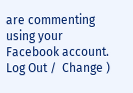are commenting using your Facebook account. Log Out /  Change )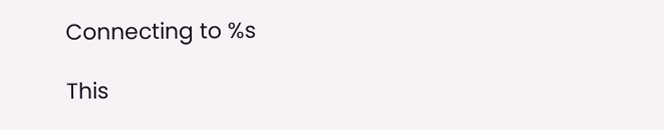Connecting to %s

This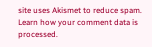site uses Akismet to reduce spam. Learn how your comment data is processed.